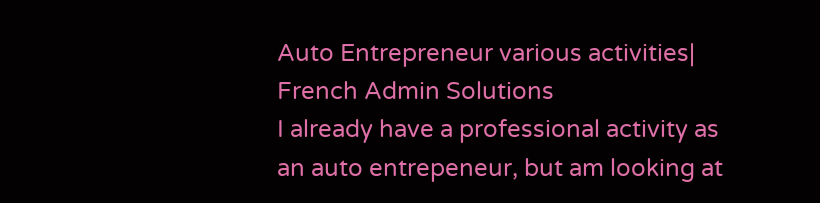Auto Entrepreneur various activities| French Admin Solutions
I already have a professional activity as an auto entrepeneur, but am looking at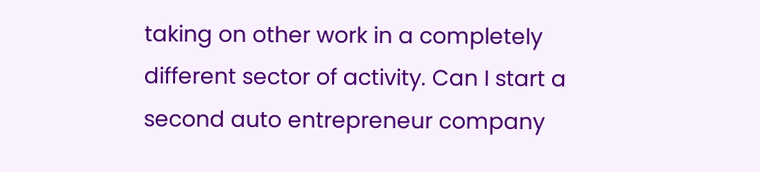taking on other work in a completely different sector of activity. Can I start a second auto entrepreneur company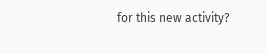for this new activity?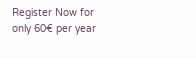Register Now for only 60€ per year